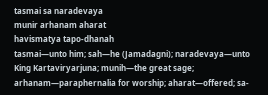tasmai sa naradevaya
munir arhanam aharat
havismatya tapo-dhanah
tasmai—unto him; sah—he (Jamadagni); naradevaya—unto King Kartaviryarjuna; munih—the great sage; arhanam—paraphernalia for worship; aharat—offered; sa-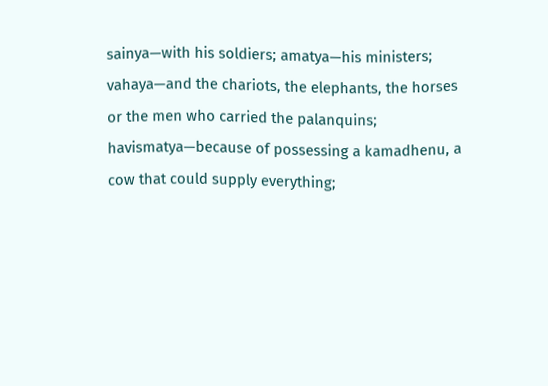sainya—with his soldiers; amatya—his ministers; vahaya—and the chariots, the elephants, the horses or the men who carried the palanquins; havismatya—because of possessing a kamadhenu, a cow that could supply everything;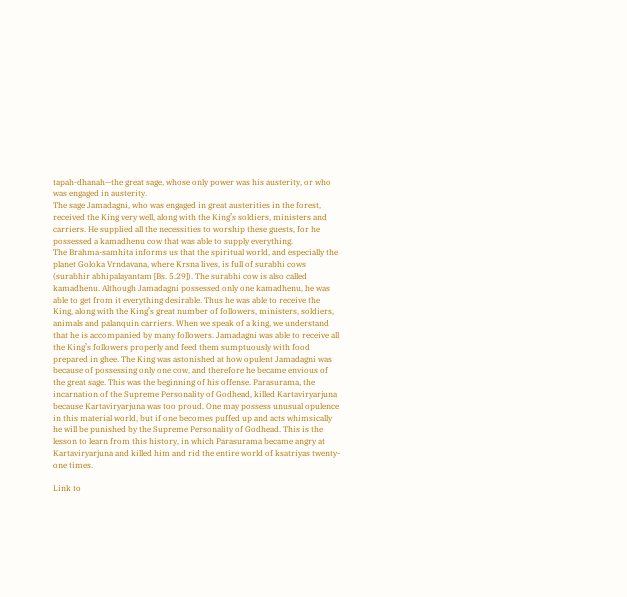tapah-dhanah—the great sage, whose only power was his austerity, or who was engaged in austerity.
The sage Jamadagni, who was engaged in great austerities in the forest, received the King very well, along with the King’s soldiers, ministers and carriers. He supplied all the necessities to worship these guests, for he possessed a kamadhenu cow that was able to supply everything.
The Brahma-samhita informs us that the spiritual world, and especially the planet Goloka Vrndavana, where Krsna lives, is full of surabhi cows (surabhir abhipalayantam [Bs. 5.29]). The surabhi cow is also called kamadhenu. Although Jamadagni possessed only one kamadhenu, he was able to get from it everything desirable. Thus he was able to receive the King, along with the King’s great number of followers, ministers, soldiers, animals and palanquin carriers. When we speak of a king, we understand that he is accompanied by many followers. Jamadagni was able to receive all the King’s followers properly and feed them sumptuously with food prepared in ghee. The King was astonished at how opulent Jamadagni was because of possessing only one cow, and therefore he became envious of the great sage. This was the beginning of his offense. Parasurama, the incarnation of the Supreme Personality of Godhead, killed Kartaviryarjuna because Kartaviryarjuna was too proud. One may possess unusual opulence in this material world, but if one becomes puffed up and acts whimsically he will be punished by the Supreme Personality of Godhead. This is the lesson to learn from this history, in which Parasurama became angry at Kartaviryarjuna and killed him and rid the entire world of ksatriyas twenty-one times.

Link to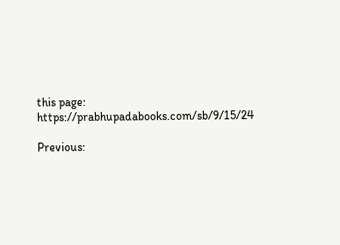this page: https://prabhupadabooks.com/sb/9/15/24

Previous: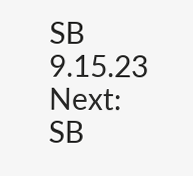SB 9.15.23     Next: SB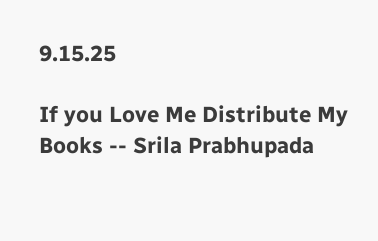9.15.25

If you Love Me Distribute My Books -- Srila Prabhupada